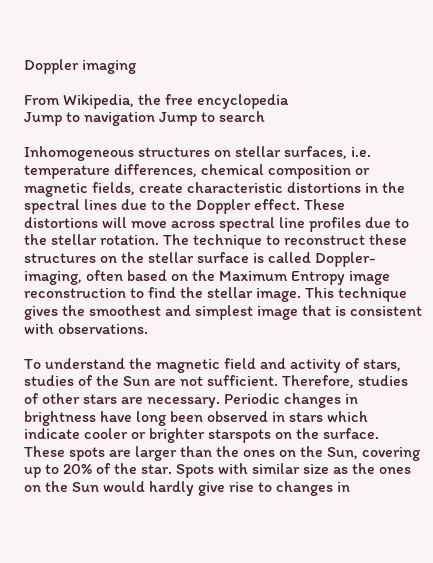Doppler imaging

From Wikipedia, the free encyclopedia
Jump to navigation Jump to search

Inhomogeneous structures on stellar surfaces, i.e. temperature differences, chemical composition or magnetic fields, create characteristic distortions in the spectral lines due to the Doppler effect. These distortions will move across spectral line profiles due to the stellar rotation. The technique to reconstruct these structures on the stellar surface is called Doppler-imaging, often based on the Maximum Entropy image reconstruction to find the stellar image. This technique gives the smoothest and simplest image that is consistent with observations.

To understand the magnetic field and activity of stars, studies of the Sun are not sufficient. Therefore, studies of other stars are necessary. Periodic changes in brightness have long been observed in stars which indicate cooler or brighter starspots on the surface. These spots are larger than the ones on the Sun, covering up to 20% of the star. Spots with similar size as the ones on the Sun would hardly give rise to changes in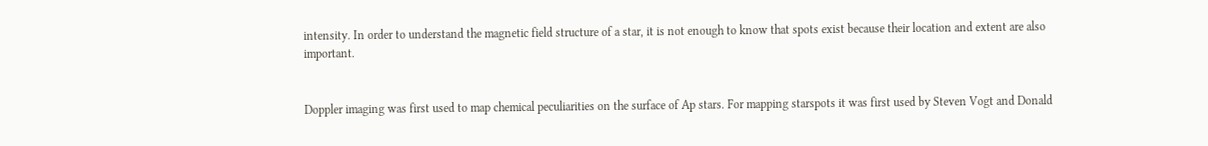intensity. In order to understand the magnetic field structure of a star, it is not enough to know that spots exist because their location and extent are also important.


Doppler imaging was first used to map chemical peculiarities on the surface of Ap stars. For mapping starspots it was first used by Steven Vogt and Donald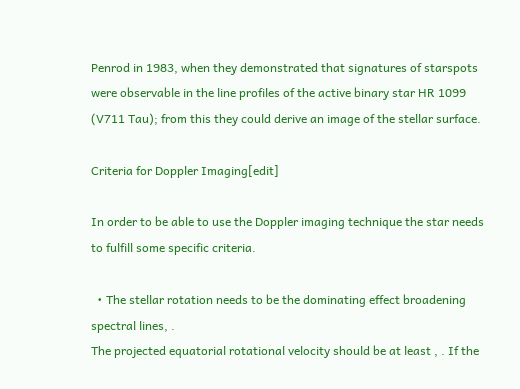Penrod in 1983, when they demonstrated that signatures of starspots were observable in the line profiles of the active binary star HR 1099 (V711 Tau); from this they could derive an image of the stellar surface.

Criteria for Doppler Imaging[edit]

In order to be able to use the Doppler imaging technique the star needs to fulfill some specific criteria.

  • The stellar rotation needs to be the dominating effect broadening spectral lines, .
The projected equatorial rotational velocity should be at least , . If the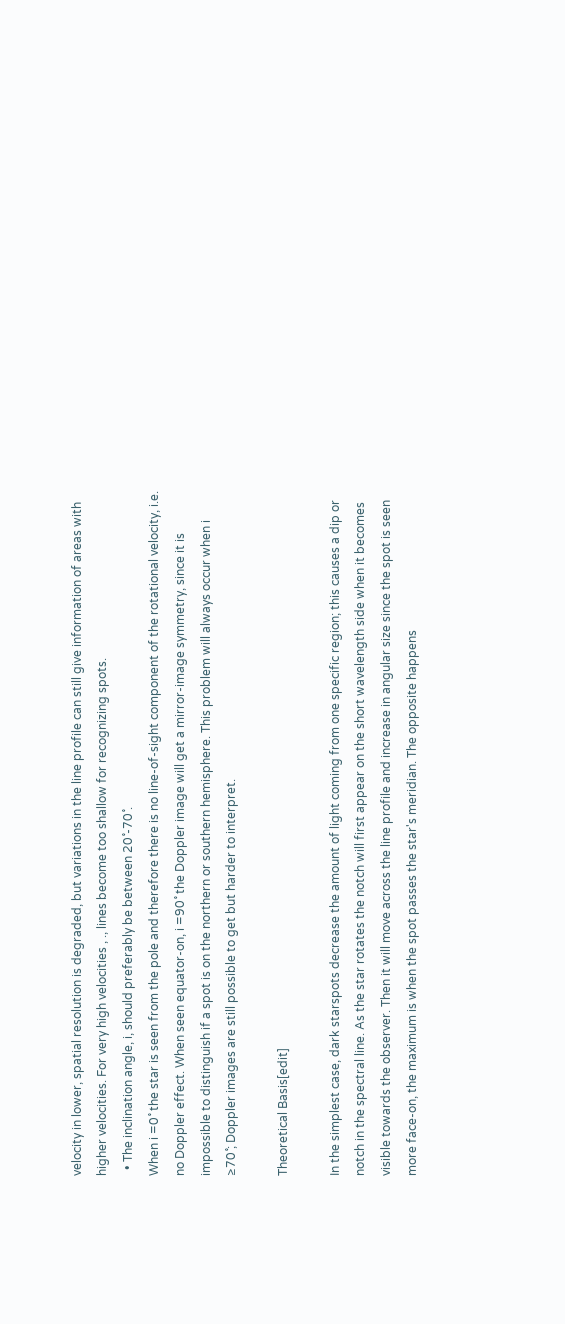velocity in lower, spatial resolution is degraded, but variations in the line profile can still give information of areas with higher velocities. For very high velocities , ., lines become too shallow for recognizing spots.
  • The inclination angle, i, should preferably be between 20˚-70˚.
When i =0˚ the star is seen from the pole and therefore there is no line-of-sight component of the rotational velocity, i.e. no Doppler effect. When seen equator-on, i =90˚ the Doppler image will get a mirror-image symmetry, since it is impossible to distinguish if a spot is on the northern or southern hemisphere. This problem will always occur when i ≥70˚; Doppler images are still possible to get but harder to interpret.

Theoretical Basis[edit]

In the simplest case, dark starspots decrease the amount of light coming from one specific region; this causes a dip or notch in the spectral line. As the star rotates the notch will first appear on the short wavelength side when it becomes visible towards the observer. Then it will move across the line profile and increase in angular size since the spot is seen more face-on, the maximum is when the spot passes the star's meridian. The opposite happens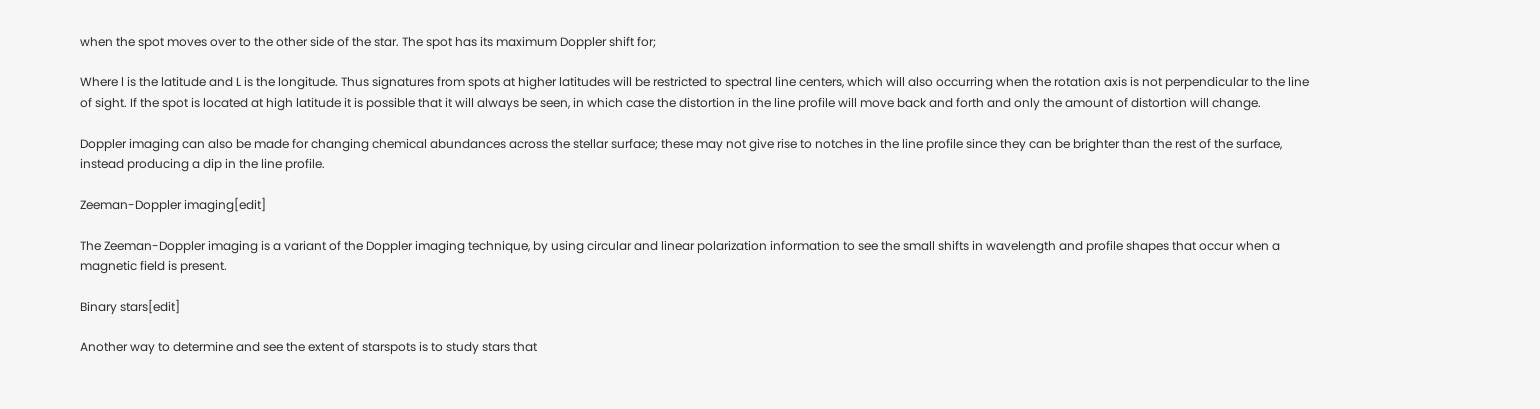when the spot moves over to the other side of the star. The spot has its maximum Doppler shift for;

Where l is the latitude and L is the longitude. Thus signatures from spots at higher latitudes will be restricted to spectral line centers, which will also occurring when the rotation axis is not perpendicular to the line of sight. If the spot is located at high latitude it is possible that it will always be seen, in which case the distortion in the line profile will move back and forth and only the amount of distortion will change.

Doppler imaging can also be made for changing chemical abundances across the stellar surface; these may not give rise to notches in the line profile since they can be brighter than the rest of the surface, instead producing a dip in the line profile.

Zeeman-Doppler imaging[edit]

The Zeeman-Doppler imaging is a variant of the Doppler imaging technique, by using circular and linear polarization information to see the small shifts in wavelength and profile shapes that occur when a magnetic field is present.

Binary stars[edit]

Another way to determine and see the extent of starspots is to study stars that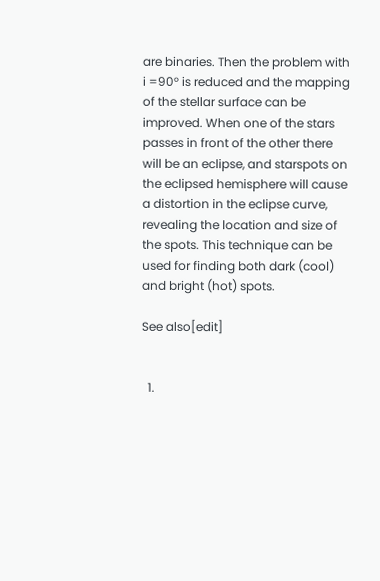are binaries. Then the problem with i =90° is reduced and the mapping of the stellar surface can be improved. When one of the stars passes in front of the other there will be an eclipse, and starspots on the eclipsed hemisphere will cause a distortion in the eclipse curve, revealing the location and size of the spots. This technique can be used for finding both dark (cool) and bright (hot) spots.

See also[edit]


  1.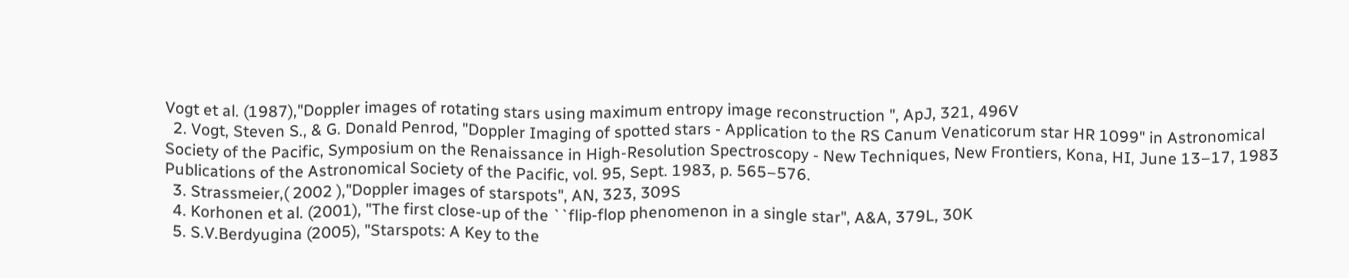Vogt et al. (1987),"Doppler images of rotating stars using maximum entropy image reconstruction ", ApJ, 321, 496V
  2. Vogt, Steven S., & G. Donald Penrod, "Doppler Imaging of spotted stars - Application to the RS Canum Venaticorum star HR 1099" in Astronomical Society of the Pacific, Symposium on the Renaissance in High-Resolution Spectroscopy - New Techniques, New Frontiers, Kona, HI, June 13–17, 1983 Publications of the Astronomical Society of the Pacific, vol. 95, Sept. 1983, p. 565–576.
  3. Strassmeier,( 2002 ),"Doppler images of starspots", AN, 323, 309S
  4. Korhonen et al. (2001), "The first close-up of the ``flip-flop phenomenon in a single star", A&A, 379L, 30K
  5. S.V.Berdyugina (2005), "Starspots: A Key to the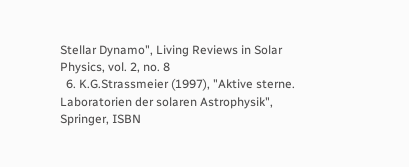Stellar Dynamo", Living Reviews in Solar Physics, vol. 2, no. 8
  6. K.G.Strassmeier (1997), "Aktive sterne. Laboratorien der solaren Astrophysik", Springer, ISBN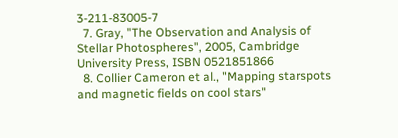3-211-83005-7
  7. Gray, "The Observation and Analysis of Stellar Photospheres", 2005, Cambridge University Press, ISBN 0521851866
  8. Collier Cameron et al., "Mapping starspots and magnetic fields on cool stars"